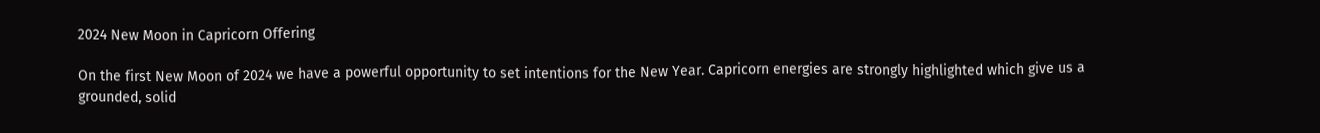2024 New Moon in Capricorn Offering

On the first New Moon of 2024 we have a powerful opportunity to set intentions for the New Year. Capricorn energies are strongly highlighted which give us a grounded, solid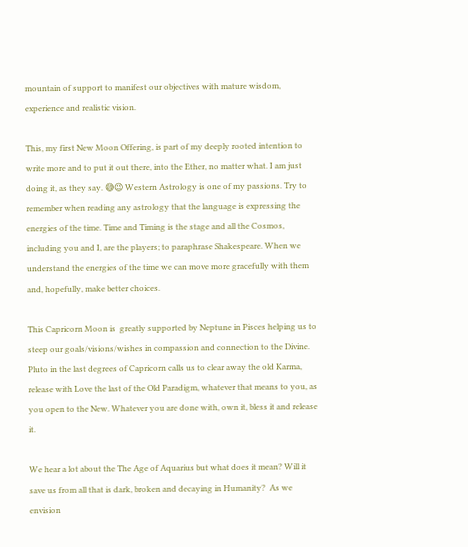mountain of support to manifest our objectives with mature wisdom, experience and realistic vision.

This, my first New Moon Offering, is part of my deeply rooted intention to write more and to put it out there, into the Ether, no matter what. I am just doing it, as they say. 😅😉 Western Astrology is one of my passions. Try to remember when reading any astrology that the language is expressing the energies of the time. Time and Timing is the stage and all the Cosmos, including you and I, are the players; to paraphrase Shakespeare. When we understand the energies of the time we can move more gracefully with them and, hopefully, make better choices.

This Capricorn Moon is  greatly supported by Neptune in Pisces helping us to steep our goals/visions/wishes in compassion and connection to the Divine. Pluto in the last degrees of Capricorn calls us to clear away the old Karma, release with Love the last of the Old Paradigm, whatever that means to you, as you open to the New. Whatever you are done with, own it, bless it and release it.

We hear a lot about the The Age of Aquarius but what does it mean? Will it save us from all that is dark, broken and decaying in Humanity?  As we envision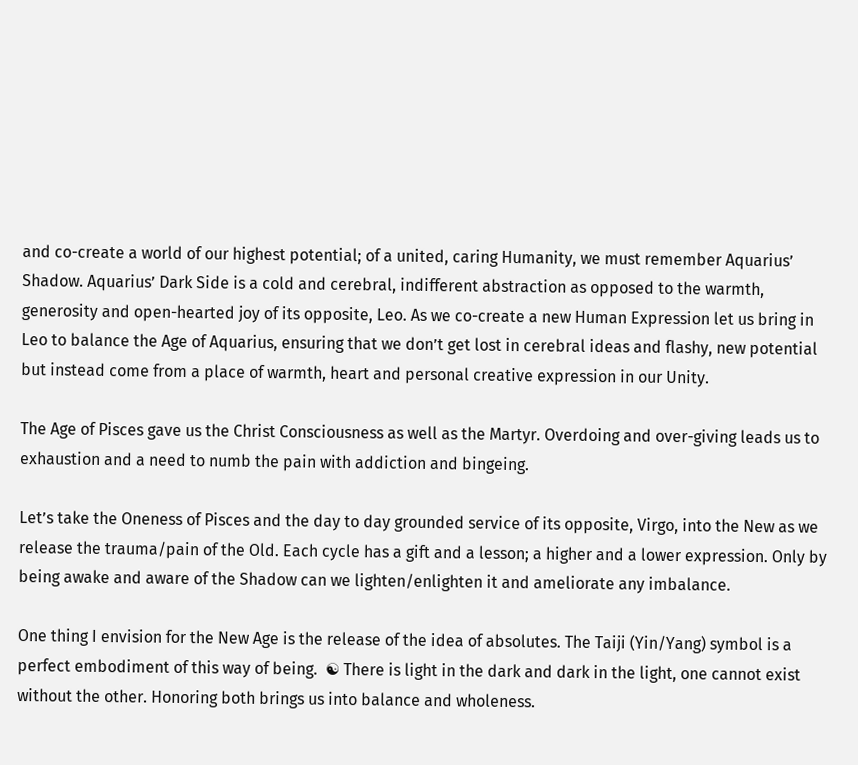and co-create a world of our highest potential; of a united, caring Humanity, we must remember Aquarius’ Shadow. Aquarius’ Dark Side is a cold and cerebral, indifferent abstraction as opposed to the warmth, generosity and open-hearted joy of its opposite, Leo. As we co-create a new Human Expression let us bring in Leo to balance the Age of Aquarius, ensuring that we don’t get lost in cerebral ideas and flashy, new potential but instead come from a place of warmth, heart and personal creative expression in our Unity.

The Age of Pisces gave us the Christ Consciousness as well as the Martyr. Overdoing and over-giving leads us to exhaustion and a need to numb the pain with addiction and bingeing.

Let’s take the Oneness of Pisces and the day to day grounded service of its opposite, Virgo, into the New as we release the trauma/pain of the Old. Each cycle has a gift and a lesson; a higher and a lower expression. Only by being awake and aware of the Shadow can we lighten/enlighten it and ameliorate any imbalance.

One thing I envision for the New Age is the release of the idea of absolutes. The Taiji (Yin/Yang) symbol is a perfect embodiment of this way of being.  ☯ There is light in the dark and dark in the light, one cannot exist without the other. Honoring both brings us into balance and wholeness.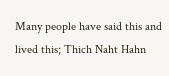Many people have said this and lived this; Thich Naht Hahn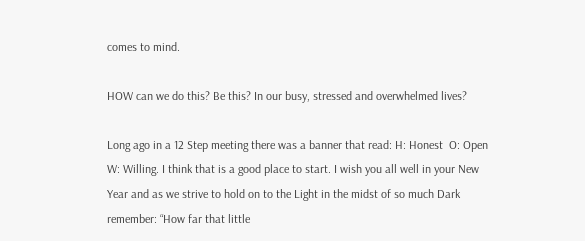comes to mind.

HOW can we do this? Be this? In our busy, stressed and overwhelmed lives?

Long ago in a 12 Step meeting there was a banner that read: H: Honest  O: Open W: Willing. I think that is a good place to start. I wish you all well in your New Year and as we strive to hold on to the Light in the midst of so much Dark remember: “How far that little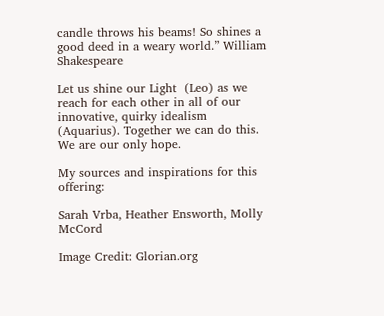candle throws his beams! So shines a good deed in a weary world.” William Shakespeare

Let us shine our Light  (Leo) as we reach for each other in all of our innovative, quirky idealism (Aquarius). Together we can do this. We are our only hope.

My sources and inspirations for this offering:

Sarah Vrba, Heather Ensworth, Molly McCord

Image Credit: Glorian.org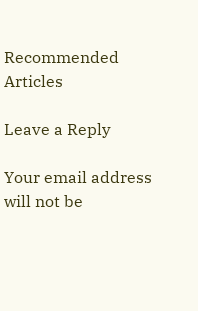Recommended Articles

Leave a Reply

Your email address will not be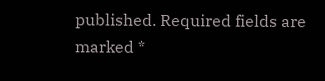published. Required fields are marked *